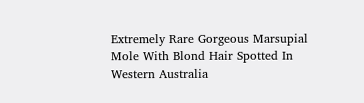Extremely Rare Gorgeous Marsupial Mole With Blond Hair Spotted In Western Australia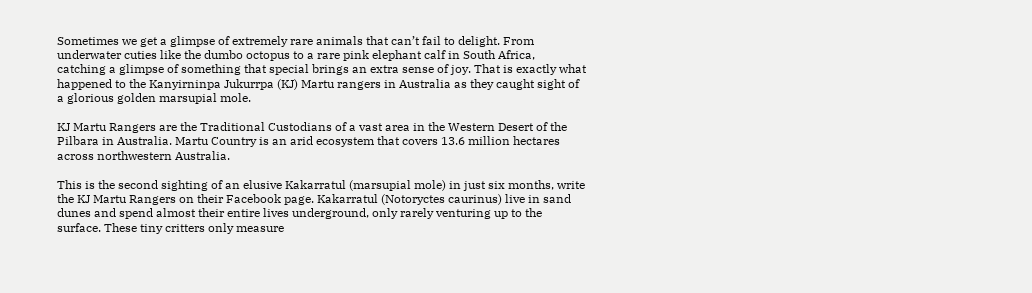Sometimes we get a glimpse of extremely rare animals that can’t fail to delight. From underwater cuties like the dumbo octopus to a rare pink elephant calf in South Africa, catching a glimpse of something that special brings an extra sense of joy. That is exactly what happened to the Kanyirninpa Jukurrpa (KJ) Martu rangers in Australia as they caught sight of a glorious golden marsupial mole.

KJ Martu Rangers are the Traditional Custodians of a vast area in the Western Desert of the Pilbara in Australia. Martu Country is an arid ecosystem that covers 13.6 million hectares across northwestern Australia.

This is the second sighting of an elusive Kakarratul (marsupial mole) in just six months, write the KJ Martu Rangers on their Facebook page. Kakarratul (Notoryctes caurinus) live in sand dunes and spend almost their entire lives underground, only rarely venturing up to the surface. These tiny critters only measure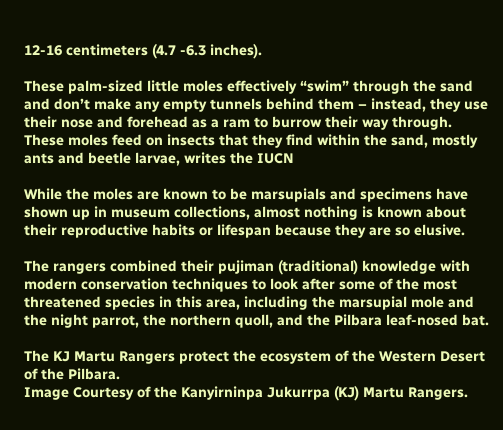12-16 centimeters (4.7 -6.3 inches).

These palm-sized little moles effectively “swim” through the sand and don’t make any empty tunnels behind them – instead, they use their nose and forehead as a ram to burrow their way through. These moles feed on insects that they find within the sand, mostly ants and beetle larvae, writes the IUCN

While the moles are known to be marsupials and specimens have shown up in museum collections, almost nothing is known about their reproductive habits or lifespan because they are so elusive.

The rangers combined their pujiman (traditional) knowledge with modern conservation techniques to look after some of the most threatened species in this area, including the marsupial mole and the night parrot, the northern quoll, and the Pilbara leaf-nosed bat.

The KJ Martu Rangers protect the ecosystem of the Western Desert of the Pilbara.
Image Courtesy of the Kanyirninpa Jukurrpa (KJ) Martu Rangers.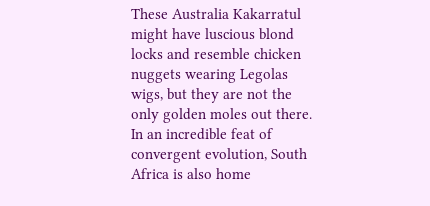These Australia Kakarratul might have luscious blond locks and resemble chicken nuggets wearing Legolas wigs, but they are not the only golden moles out there. In an incredible feat of convergent evolution, South Africa is also home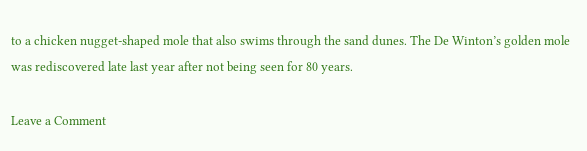to a chicken nugget-shaped mole that also swims through the sand dunes. The De Winton’s golden mole was rediscovered late last year after not being seen for 80 years.

Leave a Comment